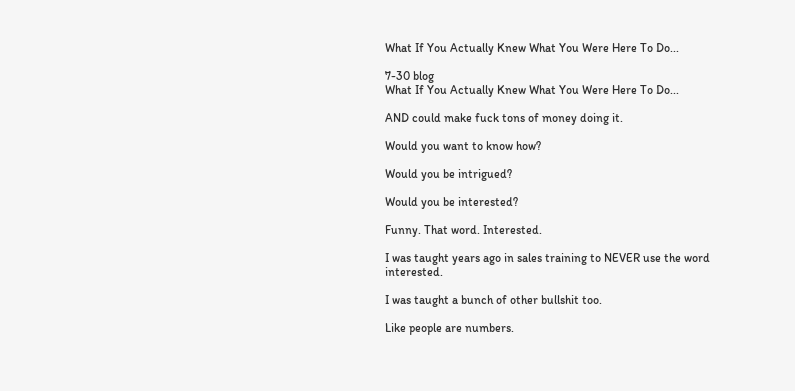What If You Actually Knew What You Were Here To Do...

7-30 blog
What If You Actually Knew What You Were Here To Do...

AND could make fuck tons of money doing it.

Would you want to know how?

Would you be intrigued?

Would you be interested?

Funny. That word. Interested.

I was taught years ago in sales training to NEVER use the word interested.

I was taught a bunch of other bullshit too.

Like people are numbers.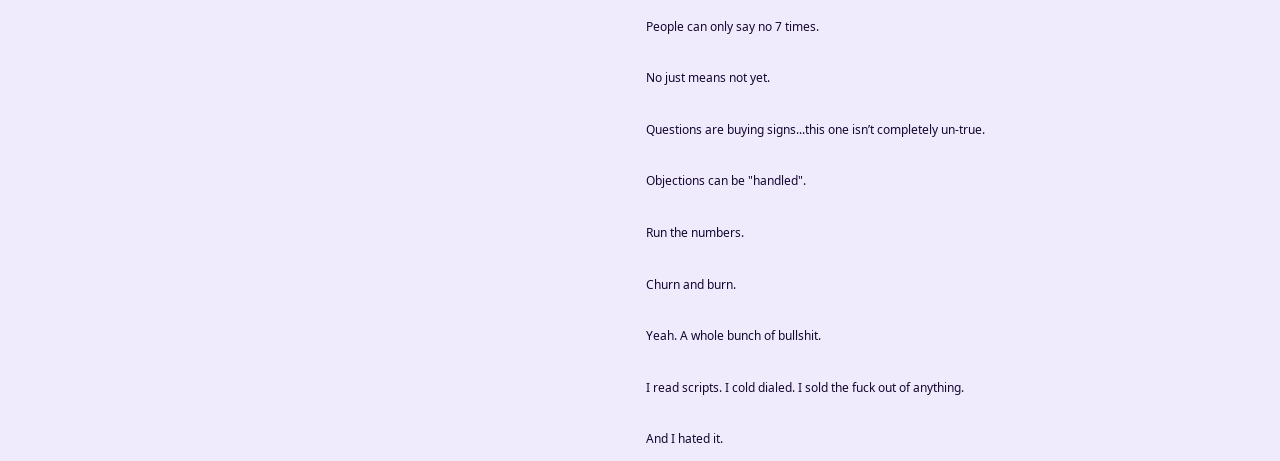People can only say no 7 times.

No just means not yet.

Questions are buying signs...this one isn’t completely un-true.

Objections can be "handled".

Run the numbers.

Churn and burn.

Yeah. A whole bunch of bullshit.

I read scripts. I cold dialed. I sold the fuck out of anything.

And I hated it.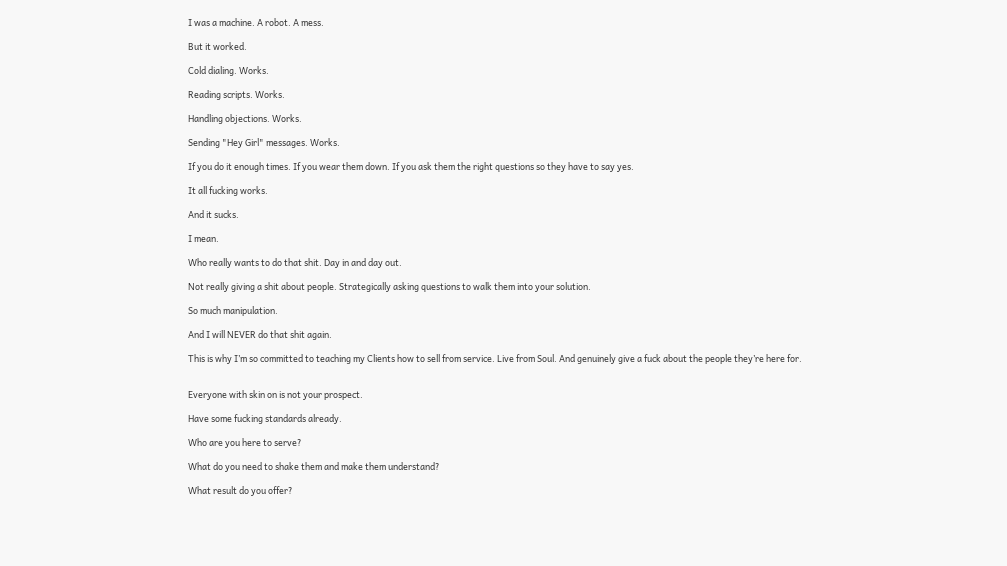I was a machine. A robot. A mess.

But it worked.

Cold dialing. Works.

Reading scripts. Works.

Handling objections. Works.

Sending "Hey Girl" messages. Works.

If you do it enough times. If you wear them down. If you ask them the right questions so they have to say yes.

It all fucking works.

And it sucks.

I mean.

Who really wants to do that shit. Day in and day out.

Not really giving a shit about people. Strategically asking questions to walk them into your solution.

So much manipulation.

And I will NEVER do that shit again.

This is why I’m so committed to teaching my Clients how to sell from service. Live from Soul. And genuinely give a fuck about the people they’re here for.


Everyone with skin on is not your prospect.

Have some fucking standards already.

Who are you here to serve?

What do you need to shake them and make them understand?

What result do you offer?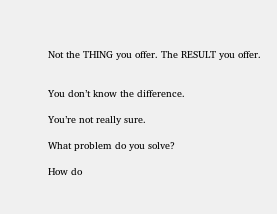Not the THING you offer. The RESULT you offer.


You don’t know the difference.

You’re not really sure.

What problem do you solve?

How do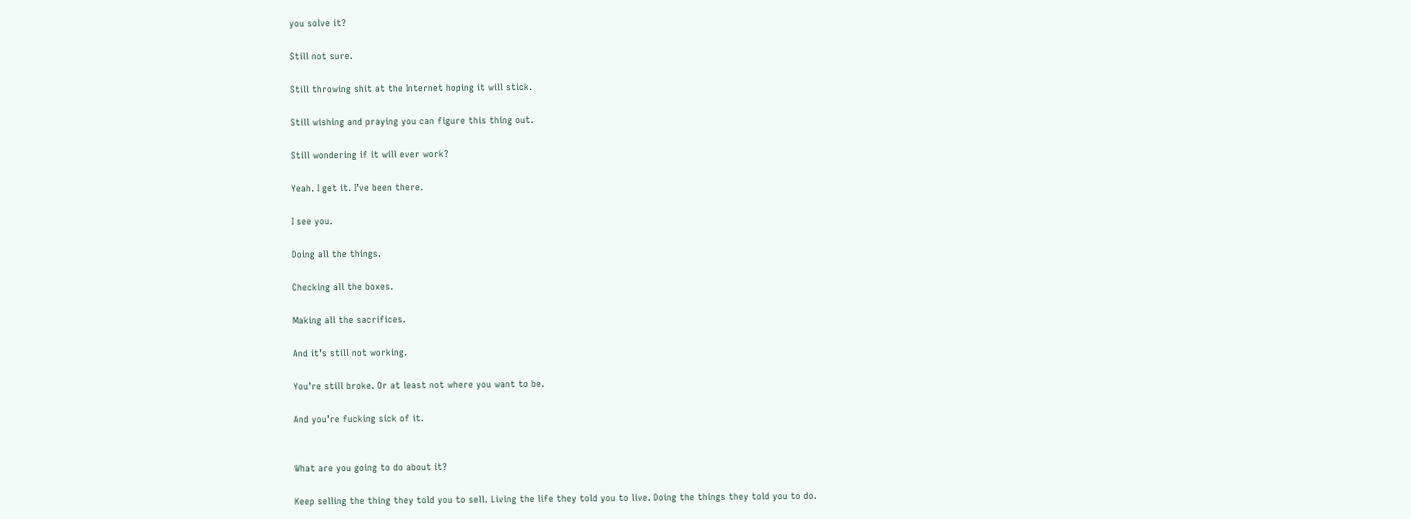you solve it?

Still not sure.

Still throwing shit at the Internet hoping it will stick.

Still wishing and praying you can figure this thing out.

Still wondering if it will ever work?

Yeah. I get it. I’ve been there.

I see you.

Doing all the things.

Checking all the boxes.

Making all the sacrifices.

And it’s still not working.

You’re still broke. Or at least not where you want to be.

And you’re fucking sick of it.


What are you going to do about it?

Keep selling the thing they told you to sell. Living the life they told you to live. Doing the things they told you to do.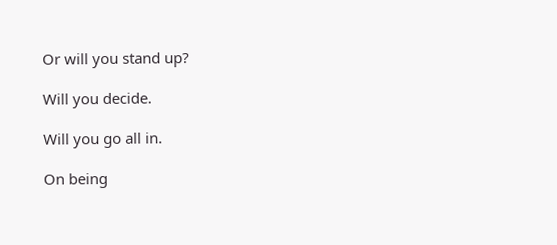Or will you stand up?

Will you decide.

Will you go all in.

On being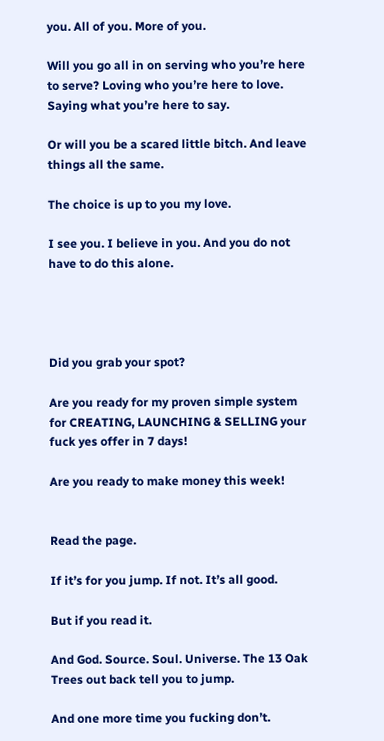you. All of you. More of you.

Will you go all in on serving who you’re here to serve? Loving who you’re here to love. Saying what you’re here to say.

Or will you be a scared little bitch. And leave things all the same.

The choice is up to you my love.

I see you. I believe in you. And you do not have to do this alone.




Did you grab your spot?

Are you ready for my proven simple system for CREATING, LAUNCHING & SELLING your fuck yes offer in 7 days!

Are you ready to make money this week!


Read the page.

If it’s for you jump. If not. It’s all good.

But if you read it.

And God. Source. Soul. Universe. The 13 Oak Trees out back tell you to jump.

And one more time you fucking don’t.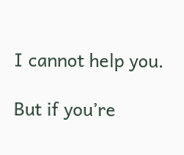I cannot help you.

But if you’re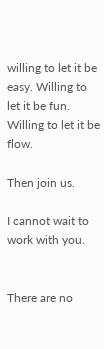willing to let it be easy. Willing to let it be fun. Willing to let it be flow.

Then join us.

I cannot wait to work with you.


There are no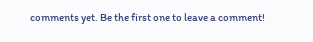comments yet. Be the first one to leave a comment!